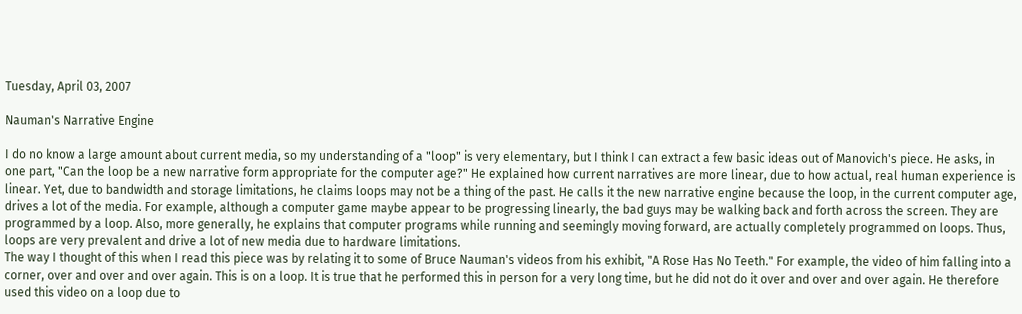Tuesday, April 03, 2007

Nauman's Narrative Engine

I do no know a large amount about current media, so my understanding of a "loop" is very elementary, but I think I can extract a few basic ideas out of Manovich's piece. He asks, in one part, "Can the loop be a new narrative form appropriate for the computer age?" He explained how current narratives are more linear, due to how actual, real human experience is linear. Yet, due to bandwidth and storage limitations, he claims loops may not be a thing of the past. He calls it the new narrative engine because the loop, in the current computer age, drives a lot of the media. For example, although a computer game maybe appear to be progressing linearly, the bad guys may be walking back and forth across the screen. They are programmed by a loop. Also, more generally, he explains that computer programs while running and seemingly moving forward, are actually completely programmed on loops. Thus, loops are very prevalent and drive a lot of new media due to hardware limitations.
The way I thought of this when I read this piece was by relating it to some of Bruce Nauman's videos from his exhibit, "A Rose Has No Teeth." For example, the video of him falling into a corner, over and over and over again. This is on a loop. It is true that he performed this in person for a very long time, but he did not do it over and over and over again. He therefore used this video on a loop due to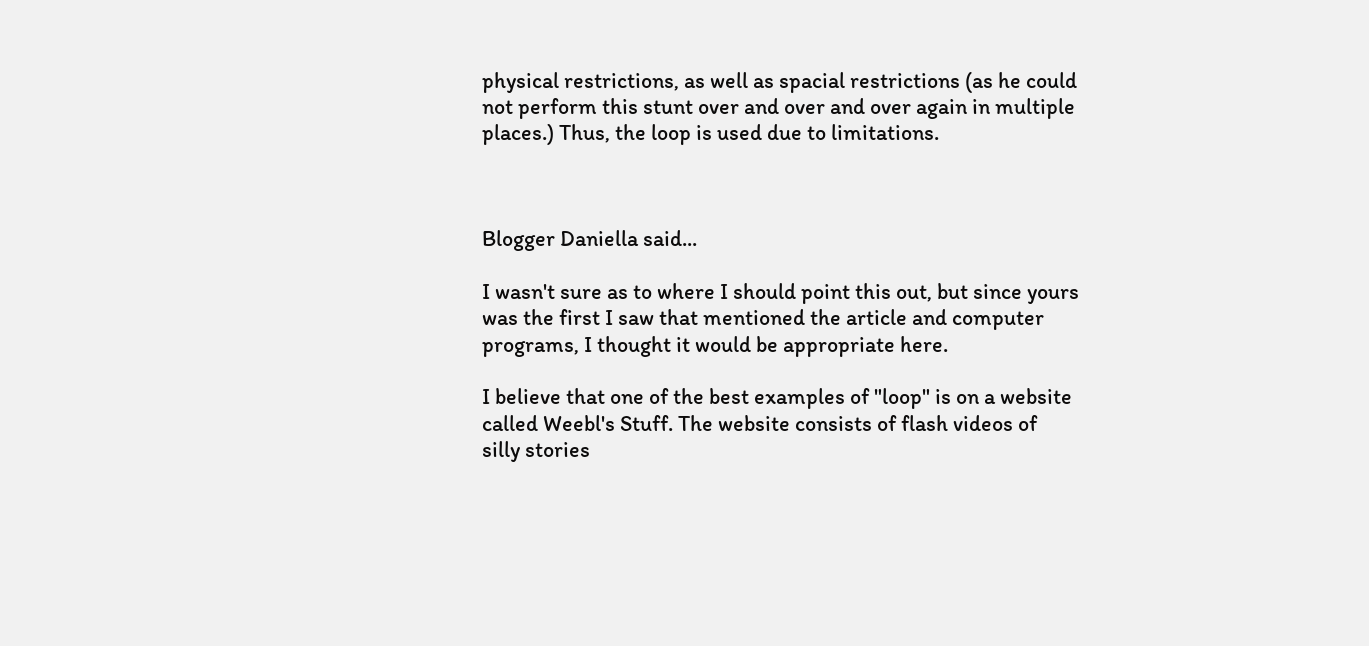physical restrictions, as well as spacial restrictions (as he could not perform this stunt over and over and over again in multiple places.) Thus, the loop is used due to limitations.



Blogger Daniella said...

I wasn't sure as to where I should point this out, but since yours was the first I saw that mentioned the article and computer programs, I thought it would be appropriate here.

I believe that one of the best examples of "loop" is on a website called Weebl's Stuff. The website consists of flash videos of silly stories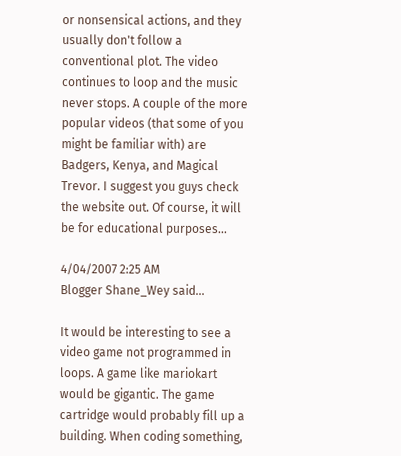or nonsensical actions, and they usually don't follow a conventional plot. The video continues to loop and the music never stops. A couple of the more popular videos (that some of you might be familiar with) are Badgers, Kenya, and Magical Trevor. I suggest you guys check the website out. Of course, it will be for educational purposes...

4/04/2007 2:25 AM
Blogger Shane_Wey said...

It would be interesting to see a video game not programmed in loops. A game like mariokart would be gigantic. The game cartridge would probably fill up a building. When coding something,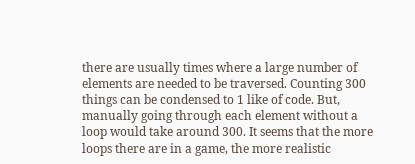there are usually times where a large number of elements are needed to be traversed. Counting 300 things can be condensed to 1 like of code. But, manually going through each element without a loop would take around 300. It seems that the more loops there are in a game, the more realistic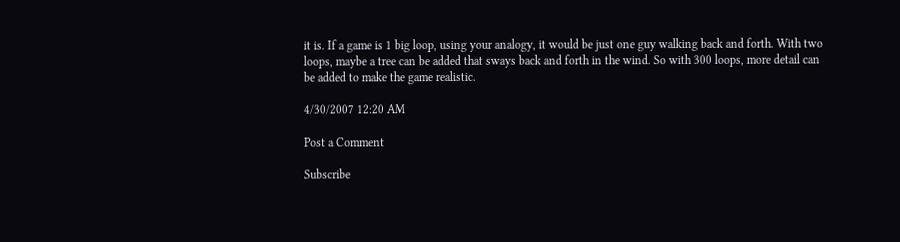it is. If a game is 1 big loop, using your analogy, it would be just one guy walking back and forth. With two loops, maybe a tree can be added that sways back and forth in the wind. So with 300 loops, more detail can be added to make the game realistic.

4/30/2007 12:20 AM

Post a Comment

Subscribe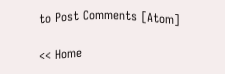to Post Comments [Atom]

<< Home